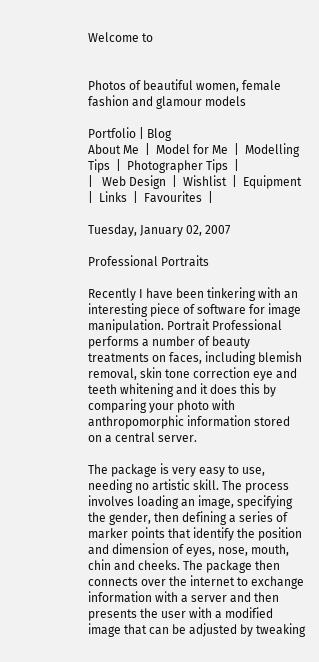Welcome to


Photos of beautiful women, female fashion and glamour models

Portfolio | Blog
About Me  |  Model for Me  |  Modelling Tips  |  Photographer Tips  |
|   Web Design  |  Wishlist  |  Equipment  |  Links  |  Favourites  |

Tuesday, January 02, 2007

Professional Portraits

Recently I have been tinkering with an interesting piece of software for image manipulation. Portrait Professional performs a number of beauty treatments on faces, including blemish removal, skin tone correction eye and teeth whitening and it does this by comparing your photo with anthropomorphic information stored on a central server.

The package is very easy to use, needing no artistic skill. The process involves loading an image, specifying the gender, then defining a series of marker points that identify the position and dimension of eyes, nose, mouth, chin and cheeks. The package then connects over the internet to exchange information with a server and then presents the user with a modified image that can be adjusted by tweaking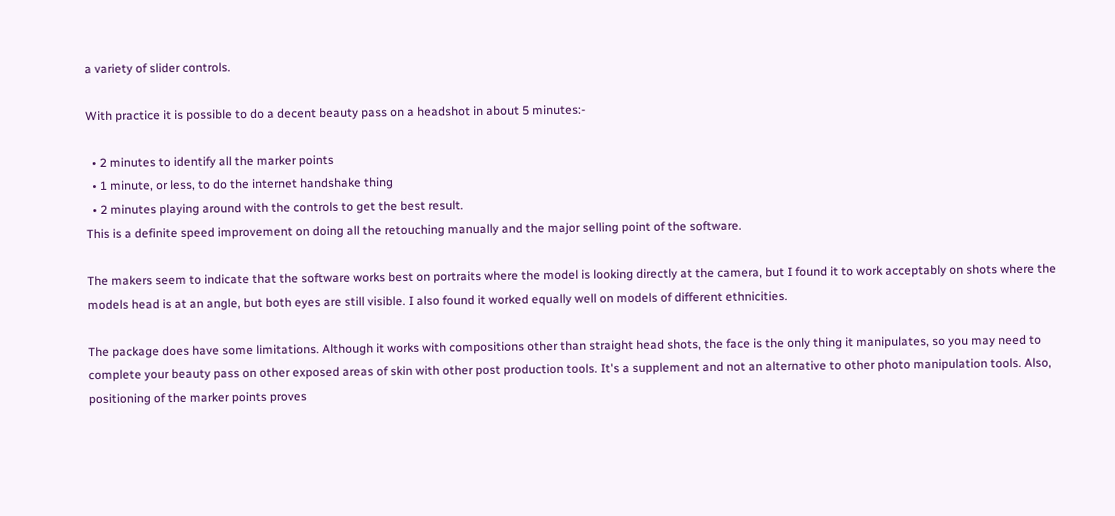a variety of slider controls.

With practice it is possible to do a decent beauty pass on a headshot in about 5 minutes:-

  • 2 minutes to identify all the marker points
  • 1 minute, or less, to do the internet handshake thing
  • 2 minutes playing around with the controls to get the best result.
This is a definite speed improvement on doing all the retouching manually and the major selling point of the software.

The makers seem to indicate that the software works best on portraits where the model is looking directly at the camera, but I found it to work acceptably on shots where the models head is at an angle, but both eyes are still visible. I also found it worked equally well on models of different ethnicities.

The package does have some limitations. Although it works with compositions other than straight head shots, the face is the only thing it manipulates, so you may need to complete your beauty pass on other exposed areas of skin with other post production tools. It's a supplement and not an alternative to other photo manipulation tools. Also, positioning of the marker points proves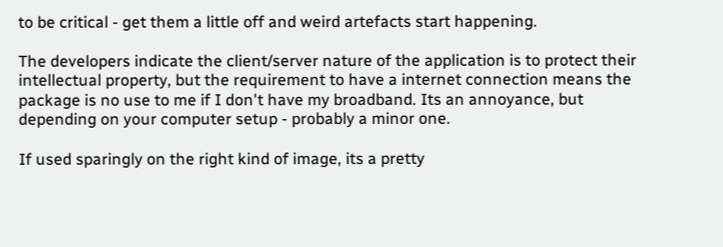to be critical - get them a little off and weird artefacts start happening.

The developers indicate the client/server nature of the application is to protect their intellectual property, but the requirement to have a internet connection means the package is no use to me if I don't have my broadband. Its an annoyance, but depending on your computer setup - probably a minor one.

If used sparingly on the right kind of image, its a pretty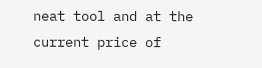neat tool and at the current price of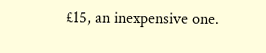£15, an inexpensive one.